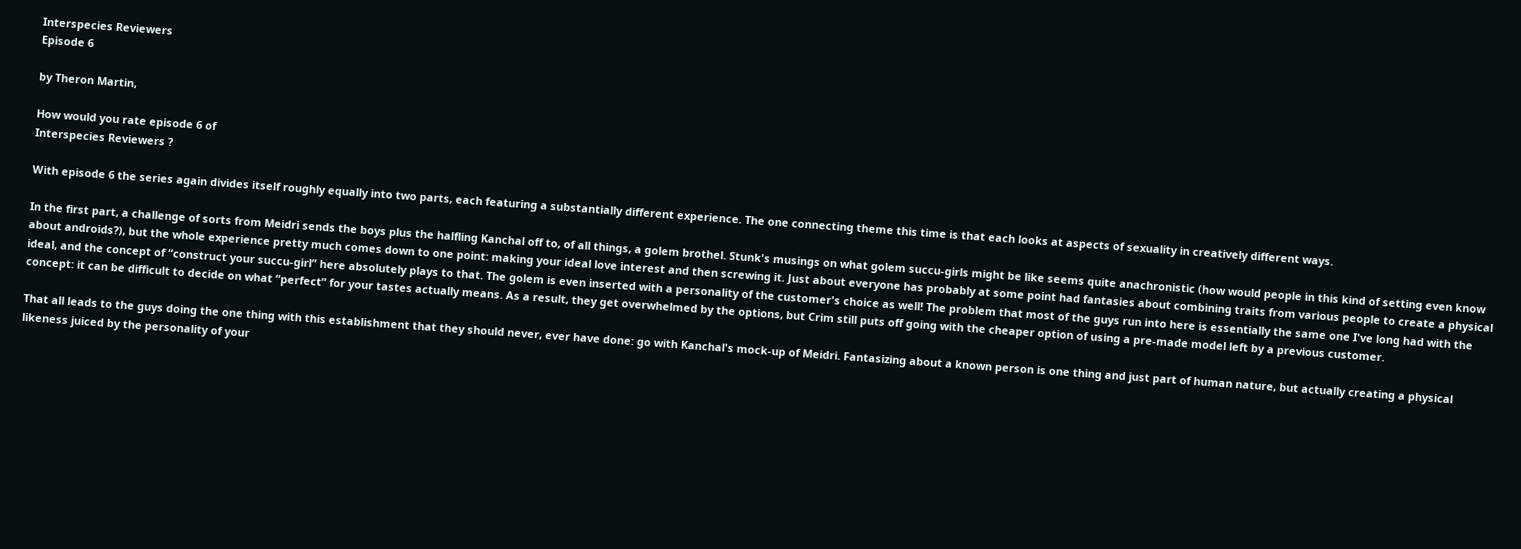Interspecies Reviewers
Episode 6

by Theron Martin,

How would you rate episode 6 of
Interspecies Reviewers ?

With episode 6 the series again divides itself roughly equally into two parts, each featuring a substantially different experience. The one connecting theme this time is that each looks at aspects of sexuality in creatively different ways.

In the first part, a challenge of sorts from Meidri sends the boys plus the halfling Kanchal off to, of all things, a golem brothel. Stunk's musings on what golem succu-girls might be like seems quite anachronistic (how would people in this kind of setting even know about androids?), but the whole experience pretty much comes down to one point: making your ideal love interest and then screwing it. Just about everyone has probably at some point had fantasies about combining traits from various people to create a physical ideal, and the concept of “construct your succu-girl” here absolutely plays to that. The golem is even inserted with a personality of the customer's choice as well! The problem that most of the guys run into here is essentially the same one I've long had with the concept: it can be difficult to decide on what “perfect” for your tastes actually means. As a result, they get overwhelmed by the options, but Crim still puts off going with the cheaper option of using a pre-made model left by a previous customer.

That all leads to the guys doing the one thing with this establishment that they should never, ever have done: go with Kanchal's mock-up of Meidri. Fantasizing about a known person is one thing and just part of human nature, but actually creating a physical likeness juiced by the personality of your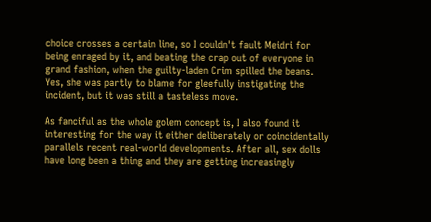choice crosses a certain line, so I couldn't fault Meidri for being enraged by it, and beating the crap out of everyone in grand fashion, when the guilty-laden Crim spilled the beans. Yes, she was partly to blame for gleefully instigating the incident, but it was still a tasteless move.

As fanciful as the whole golem concept is, I also found it interesting for the way it either deliberately or coincidentally parallels recent real-world developments. After all, sex dolls have long been a thing and they are getting increasingly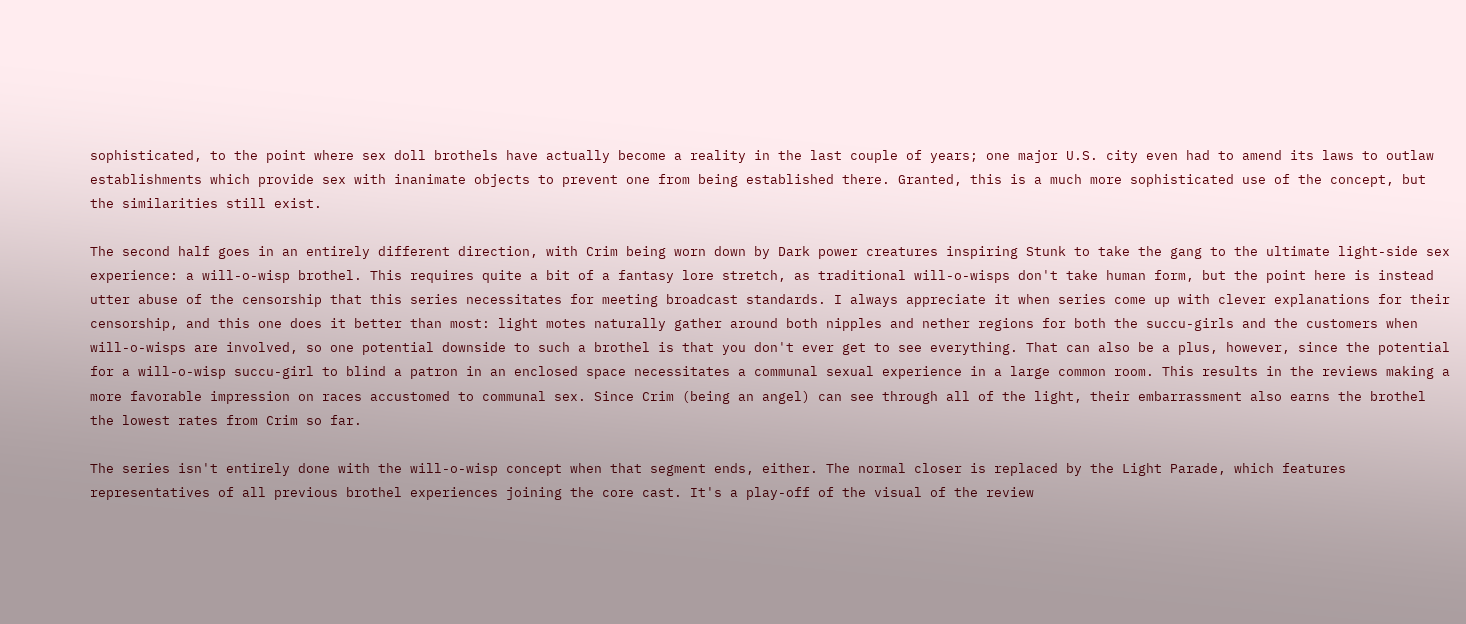sophisticated, to the point where sex doll brothels have actually become a reality in the last couple of years; one major U.S. city even had to amend its laws to outlaw establishments which provide sex with inanimate objects to prevent one from being established there. Granted, this is a much more sophisticated use of the concept, but the similarities still exist.

The second half goes in an entirely different direction, with Crim being worn down by Dark power creatures inspiring Stunk to take the gang to the ultimate light-side sex experience: a will-o-wisp brothel. This requires quite a bit of a fantasy lore stretch, as traditional will-o-wisps don't take human form, but the point here is instead utter abuse of the censorship that this series necessitates for meeting broadcast standards. I always appreciate it when series come up with clever explanations for their censorship, and this one does it better than most: light motes naturally gather around both nipples and nether regions for both the succu-girls and the customers when will-o-wisps are involved, so one potential downside to such a brothel is that you don't ever get to see everything. That can also be a plus, however, since the potential for a will-o-wisp succu-girl to blind a patron in an enclosed space necessitates a communal sexual experience in a large common room. This results in the reviews making a more favorable impression on races accustomed to communal sex. Since Crim (being an angel) can see through all of the light, their embarrassment also earns the brothel the lowest rates from Crim so far.

The series isn't entirely done with the will-o-wisp concept when that segment ends, either. The normal closer is replaced by the Light Parade, which features representatives of all previous brothel experiences joining the core cast. It's a play-off of the visual of the review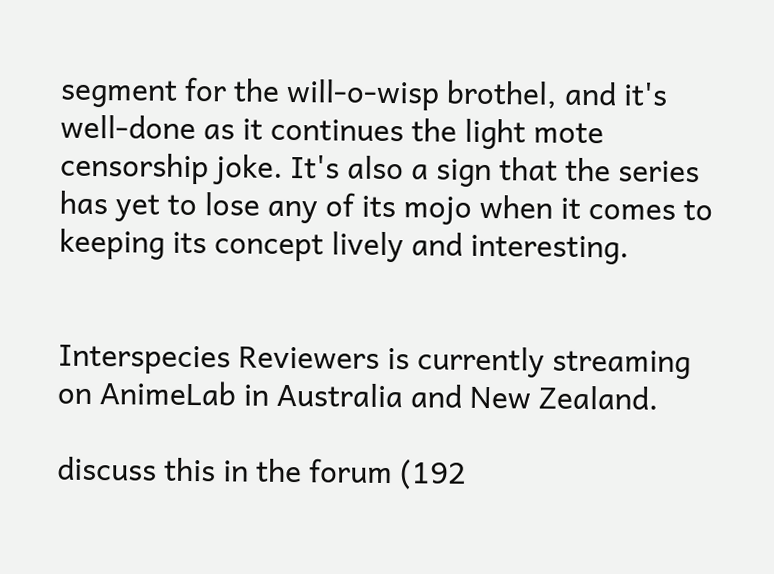segment for the will-o-wisp brothel, and it's well-done as it continues the light mote censorship joke. It's also a sign that the series has yet to lose any of its mojo when it comes to keeping its concept lively and interesting.


Interspecies Reviewers is currently streaming on AnimeLab in Australia and New Zealand.

discuss this in the forum (192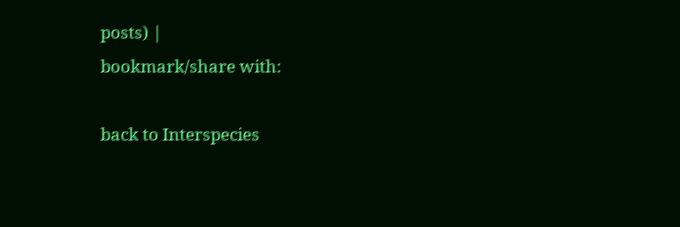posts) |
bookmark/share with:

back to Interspecies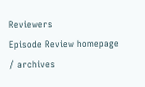Reviewers
Episode Review homepage / archives